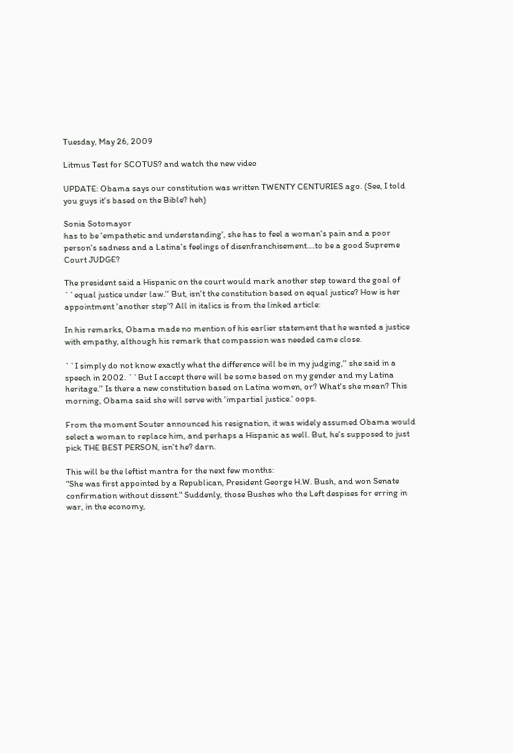Tuesday, May 26, 2009

Litmus Test for SCOTUS? and watch the new video

UPDATE: Obama says our constitution was written TWENTY CENTURIES ago. (See, I told you guys it's based on the Bible? heh)

Sonia Sotomayor
has to be 'empathetic and understanding', she has to feel a woman's pain and a poor person's sadness and a Latina's feelings of disenfranchisement....to be a good Supreme Court JUDGE?

The president said a Hispanic on the court would mark another step toward the goal of ``equal justice under law.'' But, isn't the constitution based on equal justice? How is her appointment 'another step'? All in italics is from the linked article:

In his remarks, Obama made no mention of his earlier statement that he wanted a justice with empathy, although his remark that compassion was needed came close.

``I simply do not know exactly what the difference will be in my judging,'' she said in a speech in 2002. ``But I accept there will be some based on my gender and my Latina heritage.'' Is there a new constitution based on Latina women, or? What's she mean? This morning, Obama said she will serve with 'impartial justice.' oops.

From the moment Souter announced his resignation, it was widely assumed Obama would select a woman to replace him, and perhaps a Hispanic as well. But, he's supposed to just pick THE BEST PERSON, isn't he? darn.

This will be the leftist mantra for the next few months:
"She was first appointed by a Republican, President George H.W. Bush, and won Senate confirmation without dissent." Suddenly, those Bushes who the Left despises for erring in war, in the economy,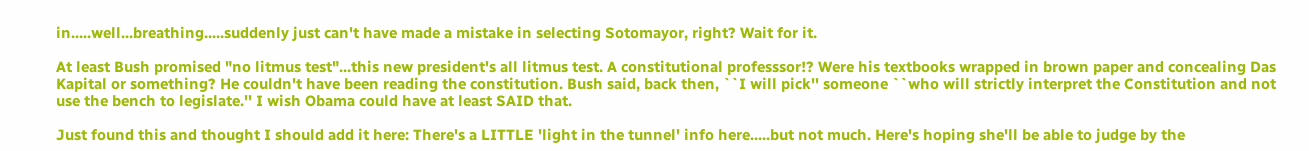in.....well...breathing.....suddenly just can't have made a mistake in selecting Sotomayor, right? Wait for it.

At least Bush promised "no litmus test"...this new president's all litmus test. A constitutional professsor!? Were his textbooks wrapped in brown paper and concealing Das Kapital or something? He couldn't have been reading the constitution. Bush said, back then, ``I will pick'' someone ``who will strictly interpret the Constitution and not use the bench to legislate.'' I wish Obama could have at least SAID that.

Just found this and thought I should add it here: There's a LITTLE 'light in the tunnel' info here.....but not much. Here's hoping she'll be able to judge by the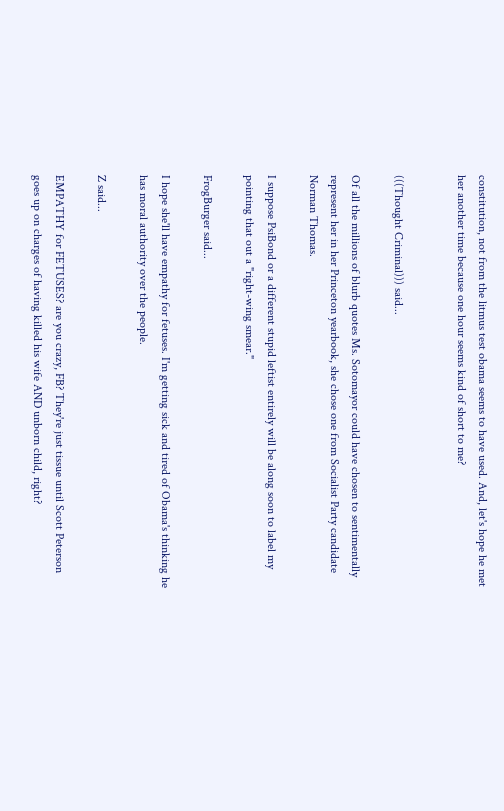constitution, not from the litmus test obama seems to have used. And, let's hope he met her another time because one hour seems kind of short to me?


(((Thought Criminal))) said...

Of all the millions of blurb quotes Ms. Sotomayor could have chosen to sentimentally represent her in her Princeton yearbook, she chose one from Socialist Party candidate Norman Thomas.

I suppose PsiBond or a different stupid leftist entirely will be along soon to label my pointing that out a "right-wing smear."

FrogBurger said...

I hope she'll have empathy for fetuses. I'm getting sick and tired of Obama's thinking he has moral authority over the people.

Z said...

EMPATHY for FETUSES? are you crazy, FB? They're just tissue until Scott Peterson goes up on charges of having killed his wife AND unborn child, right?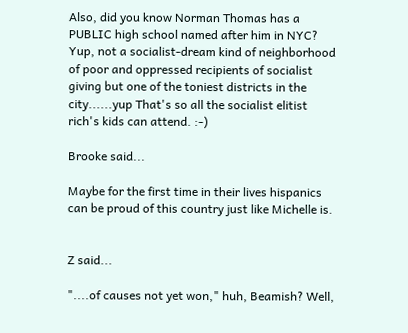Also, did you know Norman Thomas has a PUBLIC high school named after him in NYC? Yup, not a socialist-dream kind of neighborhood of poor and oppressed recipients of socialist giving but one of the toniest districts in the city......yup That's so all the socialist elitist rich's kids can attend. :-)

Brooke said...

Maybe for the first time in their lives hispanics can be proud of this country just like Michelle is.


Z said...

"....of causes not yet won," huh, Beamish? Well,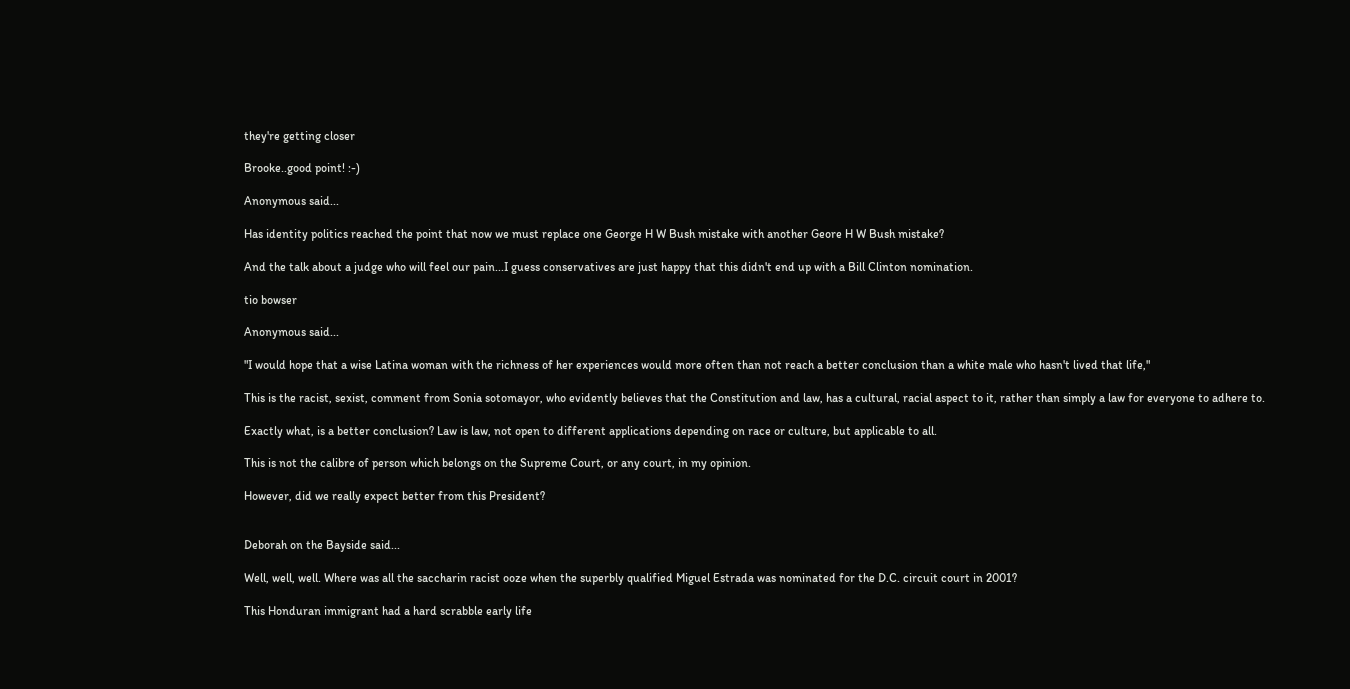they're getting closer

Brooke..good point! :-)

Anonymous said...

Has identity politics reached the point that now we must replace one George H W Bush mistake with another Geore H W Bush mistake?

And the talk about a judge who will feel our pain...I guess conservatives are just happy that this didn't end up with a Bill Clinton nomination.

tio bowser

Anonymous said...

"I would hope that a wise Latina woman with the richness of her experiences would more often than not reach a better conclusion than a white male who hasn't lived that life,"

This is the racist, sexist, comment from Sonia sotomayor, who evidently believes that the Constitution and law, has a cultural, racial aspect to it, rather than simply a law for everyone to adhere to.

Exactly what, is a better conclusion? Law is law, not open to different applications depending on race or culture, but applicable to all.

This is not the calibre of person which belongs on the Supreme Court, or any court, in my opinion.

However, did we really expect better from this President?


Deborah on the Bayside said...

Well, well, well. Where was all the saccharin racist ooze when the superbly qualified Miguel Estrada was nominated for the D.C. circuit court in 2001?

This Honduran immigrant had a hard scrabble early life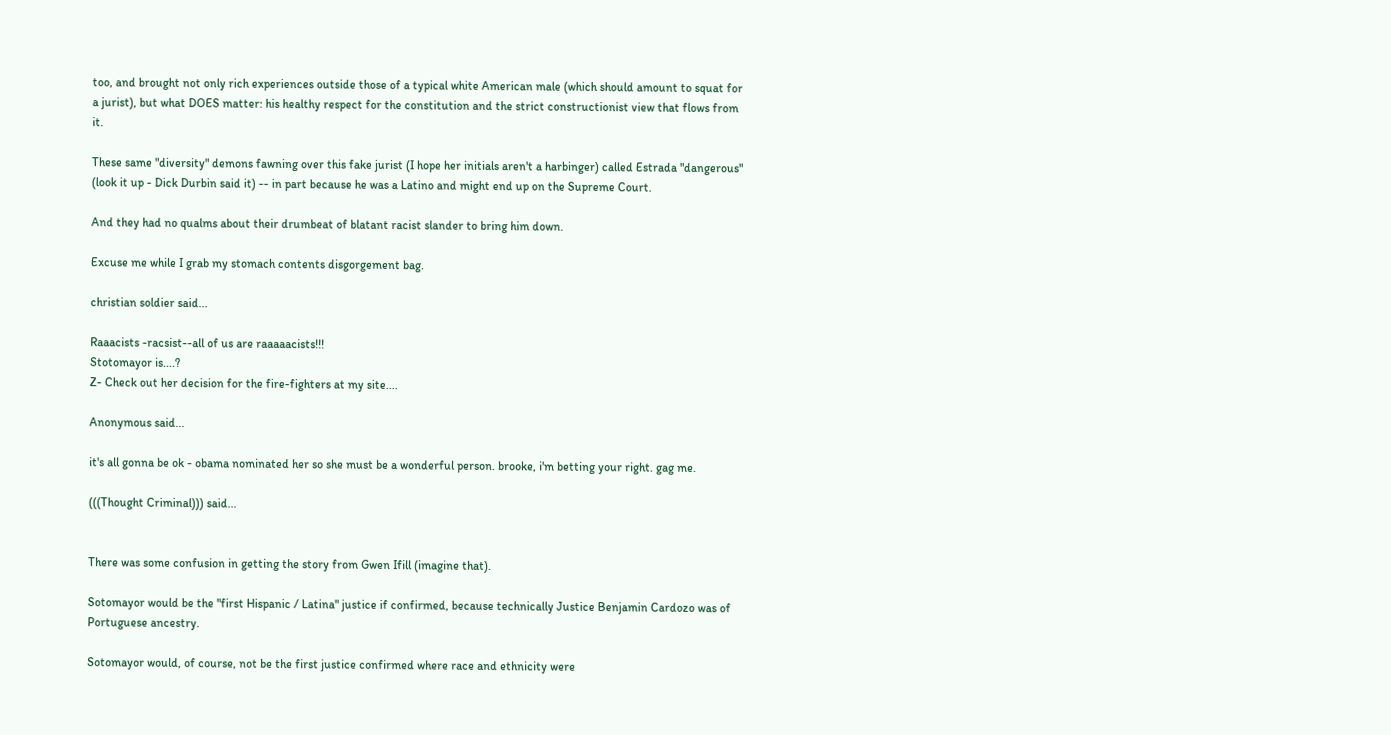too, and brought not only rich experiences outside those of a typical white American male (which should amount to squat for a jurist), but what DOES matter: his healthy respect for the constitution and the strict constructionist view that flows from it.

These same "diversity" demons fawning over this fake jurist (I hope her initials aren't a harbinger) called Estrada "dangerous" (look it up - Dick Durbin said it) -- in part because he was a Latino and might end up on the Supreme Court.

And they had no qualms about their drumbeat of blatant racist slander to bring him down.

Excuse me while I grab my stomach contents disgorgement bag.

christian soldier said...

Raaacists -racsist--all of us are raaaaacists!!!
Stotomayor is....?
Z- Check out her decision for the fire-fighters at my site....

Anonymous said...

it's all gonna be ok - obama nominated her so she must be a wonderful person. brooke, i'm betting your right. gag me.

(((Thought Criminal))) said...


There was some confusion in getting the story from Gwen Ifill (imagine that).

Sotomayor would be the "first Hispanic / Latina" justice if confirmed, because technically Justice Benjamin Cardozo was of Portuguese ancestry.

Sotomayor would, of course, not be the first justice confirmed where race and ethnicity were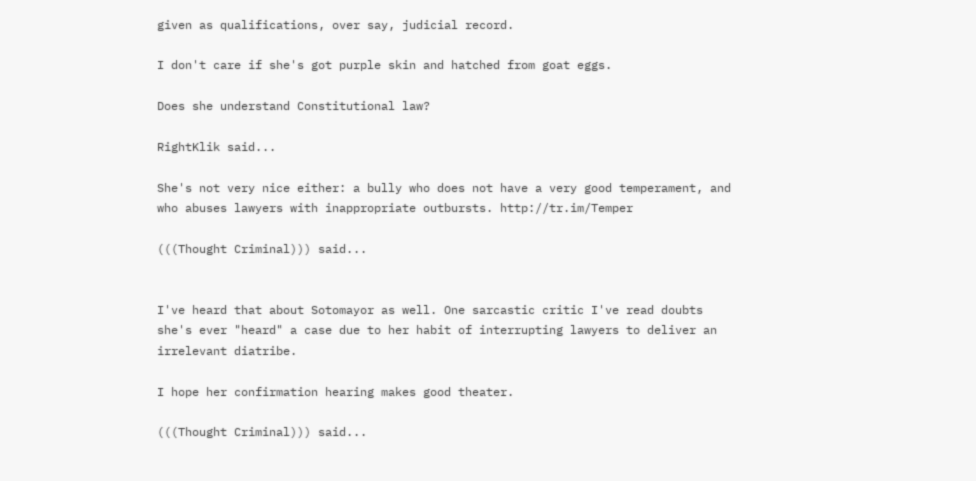given as qualifications, over say, judicial record.

I don't care if she's got purple skin and hatched from goat eggs.

Does she understand Constitutional law?

RightKlik said...

She's not very nice either: a bully who does not have a very good temperament, and who abuses lawyers with inappropriate outbursts. http://tr.im/Temper

(((Thought Criminal))) said...


I've heard that about Sotomayor as well. One sarcastic critic I've read doubts she's ever "heard" a case due to her habit of interrupting lawyers to deliver an irrelevant diatribe.

I hope her confirmation hearing makes good theater.

(((Thought Criminal))) said...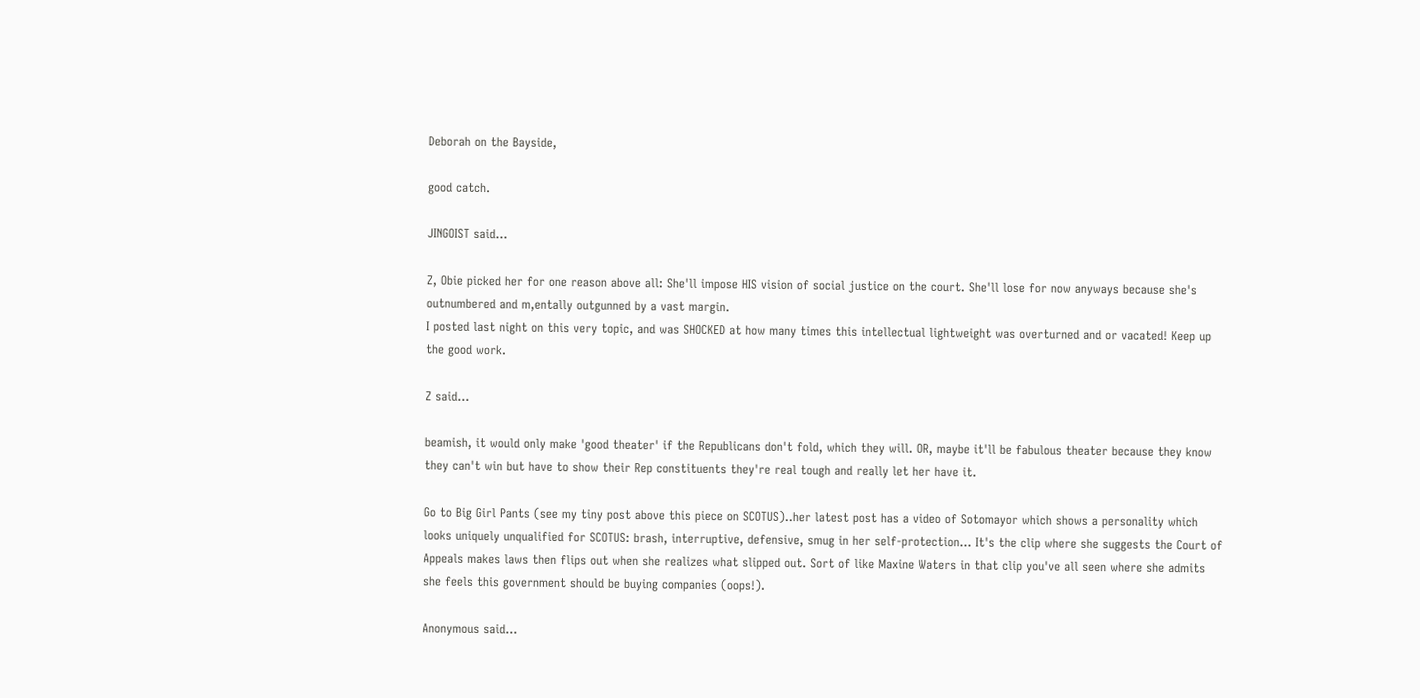Deborah on the Bayside,

good catch.

JINGOIST said...

Z, Obie picked her for one reason above all: She'll impose HIS vision of social justice on the court. She'll lose for now anyways because she's outnumbered and m,entally outgunned by a vast margin.
I posted last night on this very topic, and was SHOCKED at how many times this intellectual lightweight was overturned and or vacated! Keep up the good work.

Z said...

beamish, it would only make 'good theater' if the Republicans don't fold, which they will. OR, maybe it'll be fabulous theater because they know they can't win but have to show their Rep constituents they're real tough and really let her have it.

Go to Big Girl Pants (see my tiny post above this piece on SCOTUS)..her latest post has a video of Sotomayor which shows a personality which looks uniquely unqualified for SCOTUS: brash, interruptive, defensive, smug in her self-protection... It's the clip where she suggests the Court of Appeals makes laws then flips out when she realizes what slipped out. Sort of like Maxine Waters in that clip you've all seen where she admits she feels this government should be buying companies (oops!).

Anonymous said...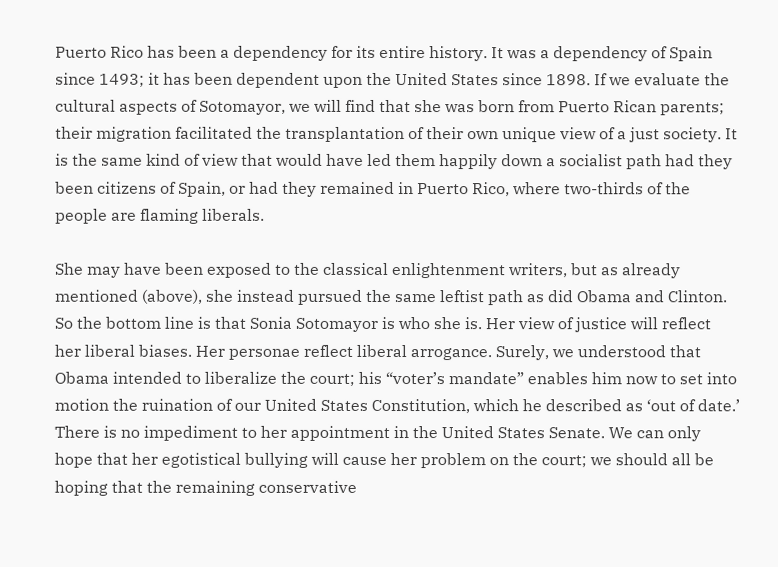Puerto Rico has been a dependency for its entire history. It was a dependency of Spain since 1493; it has been dependent upon the United States since 1898. If we evaluate the cultural aspects of Sotomayor, we will find that she was born from Puerto Rican parents; their migration facilitated the transplantation of their own unique view of a just society. It is the same kind of view that would have led them happily down a socialist path had they been citizens of Spain, or had they remained in Puerto Rico, where two-thirds of the people are flaming liberals.

She may have been exposed to the classical enlightenment writers, but as already mentioned (above), she instead pursued the same leftist path as did Obama and Clinton. So the bottom line is that Sonia Sotomayor is who she is. Her view of justice will reflect her liberal biases. Her personae reflect liberal arrogance. Surely, we understood that Obama intended to liberalize the court; his “voter’s mandate” enables him now to set into motion the ruination of our United States Constitution, which he described as ‘out of date.’ There is no impediment to her appointment in the United States Senate. We can only hope that her egotistical bullying will cause her problem on the court; we should all be hoping that the remaining conservative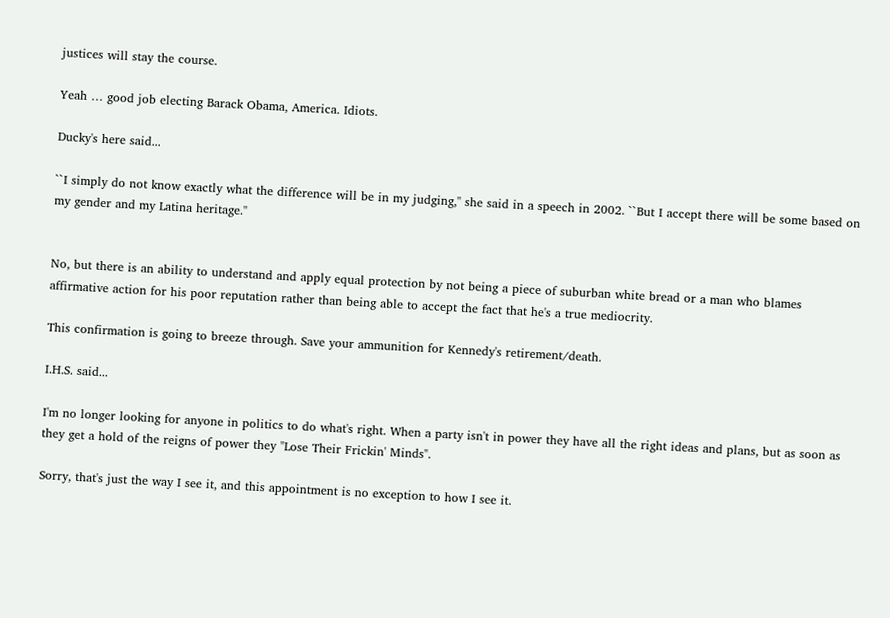justices will stay the course.

Yeah … good job electing Barack Obama, America. Idiots.

Ducky's here said...

``I simply do not know exactly what the difference will be in my judging,'' she said in a speech in 2002. ``But I accept there will be some based on my gender and my Latina heritage.''


No, but there is an ability to understand and apply equal protection by not being a piece of suburban white bread or a man who blames affirmative action for his poor reputation rather than being able to accept the fact that he's a true mediocrity.

This confirmation is going to breeze through. Save your ammunition for Kennedy's retirement/death.

I.H.S. said...

I'm no longer looking for anyone in politics to do what's right. When a party isn't in power they have all the right ideas and plans, but as soon as they get a hold of the reigns of power they "Lose Their Frickin' Minds".

Sorry, that's just the way I see it, and this appointment is no exception to how I see it.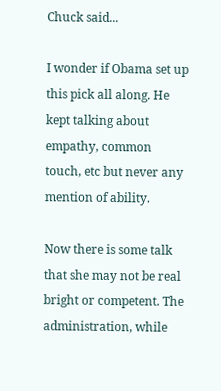Chuck said...

I wonder if Obama set up this pick all along. He kept talking about empathy, common touch, etc but never any mention of ability.

Now there is some talk that she may not be real bright or competent. The administration, while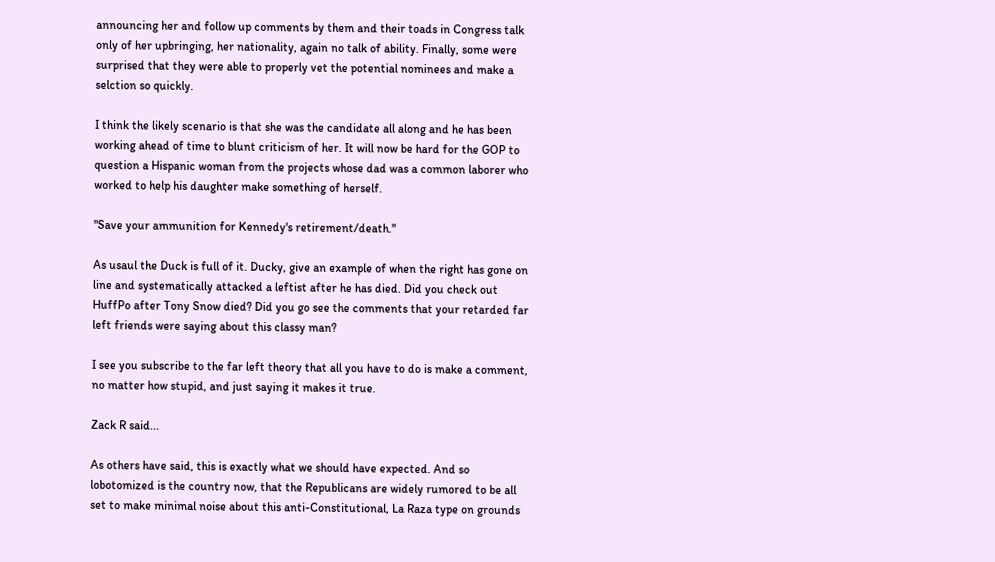announcing her and follow up comments by them and their toads in Congress talk only of her upbringing, her nationality, again no talk of ability. Finally, some were surprised that they were able to properly vet the potential nominees and make a selction so quickly.

I think the likely scenario is that she was the candidate all along and he has been working ahead of time to blunt criticism of her. It will now be hard for the GOP to question a Hispanic woman from the projects whose dad was a common laborer who worked to help his daughter make something of herself.

"Save your ammunition for Kennedy's retirement/death."

As usaul the Duck is full of it. Ducky, give an example of when the right has gone on line and systematically attacked a leftist after he has died. Did you check out HuffPo after Tony Snow died? Did you go see the comments that your retarded far left friends were saying about this classy man?

I see you subscribe to the far left theory that all you have to do is make a comment, no matter how stupid, and just saying it makes it true.

Zack R said...

As others have said, this is exactly what we should have expected. And so lobotomized is the country now, that the Republicans are widely rumored to be all set to make minimal noise about this anti-Constitutional, La Raza type on grounds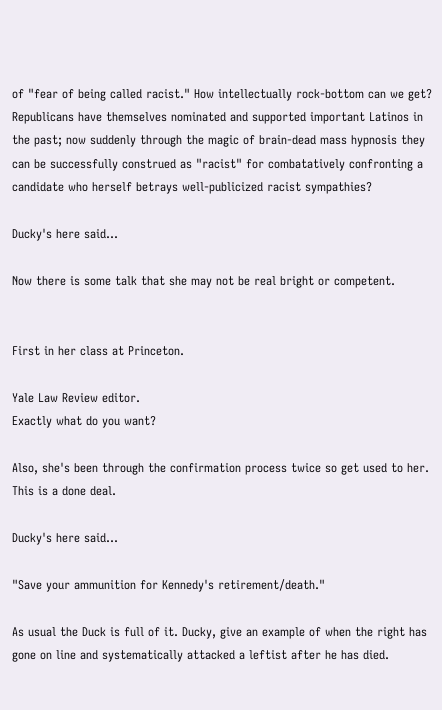of "fear of being called racist." How intellectually rock-bottom can we get? Republicans have themselves nominated and supported important Latinos in the past; now suddenly through the magic of brain-dead mass hypnosis they can be successfully construed as "racist" for combatatively confronting a candidate who herself betrays well-publicized racist sympathies?

Ducky's here said...

Now there is some talk that she may not be real bright or competent.


First in her class at Princeton.

Yale Law Review editor.
Exactly what do you want?

Also, she's been through the confirmation process twice so get used to her. This is a done deal.

Ducky's here said...

"Save your ammunition for Kennedy's retirement/death."

As usual the Duck is full of it. Ducky, give an example of when the right has gone on line and systematically attacked a leftist after he has died.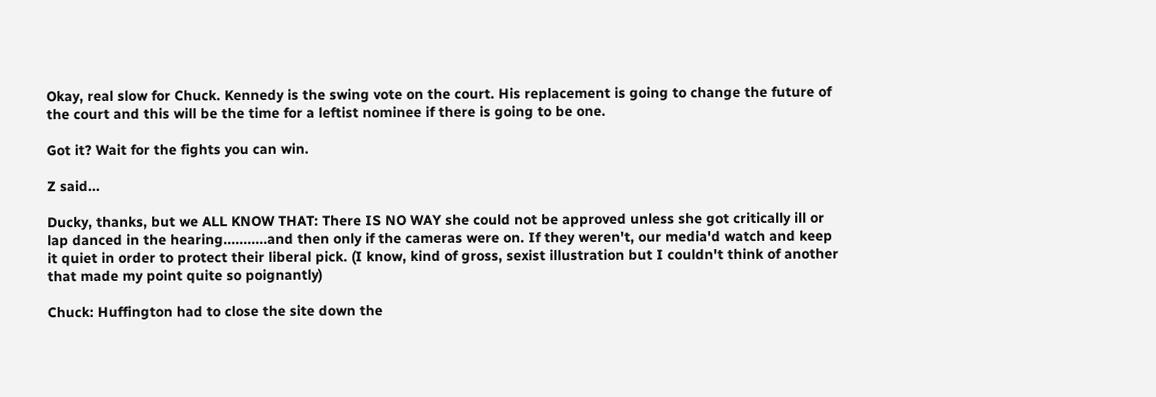Okay, real slow for Chuck. Kennedy is the swing vote on the court. His replacement is going to change the future of the court and this will be the time for a leftist nominee if there is going to be one.

Got it? Wait for the fights you can win.

Z said...

Ducky, thanks, but we ALL KNOW THAT: There IS NO WAY she could not be approved unless she got critically ill or lap danced in the hearing...........and then only if the cameras were on. If they weren't, our media'd watch and keep it quiet in order to protect their liberal pick. (I know, kind of gross, sexist illustration but I couldn't think of another that made my point quite so poignantly)

Chuck: Huffington had to close the site down the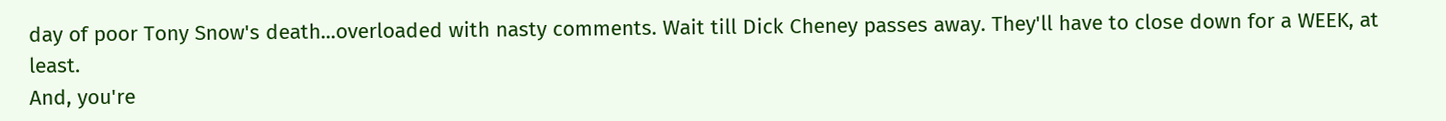day of poor Tony Snow's death...overloaded with nasty comments. Wait till Dick Cheney passes away. They'll have to close down for a WEEK, at least.
And, you're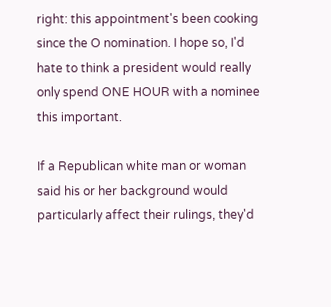right: this appointment's been cooking since the O nomination. I hope so, I'd hate to think a president would really only spend ONE HOUR with a nominee this important.

If a Republican white man or woman said his or her background would particularly affect their rulings, they'd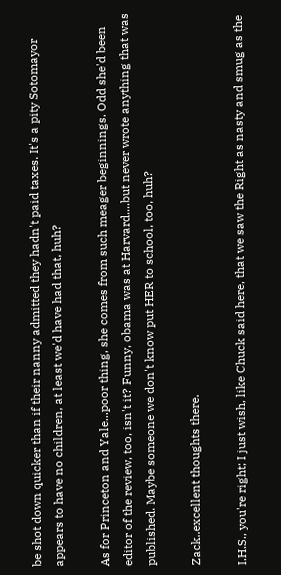be shot down quicker than if their nanny admitted they hadn't paid taxes. It's a pity Sotomayor appears to have no children, at least we'd have had that, huh?

As for Princeton and Yale...poor thing, she comes from such meager beginnings. Odd she'd been editor of the review, too, isn't it? Funny, obama was at Harvard....but never wrote anything that was published. Maybe someone we don't know put HER to school, too, huh?

Zack..excellent thoughts there.

I.H.S., you're right; I just wish, like Chuck said here, that we saw the Right as nasty and smug as the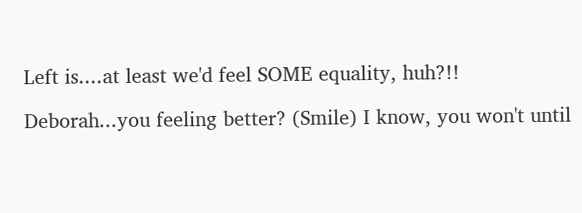Left is....at least we'd feel SOME equality, huh?!!

Deborah...you feeling better? (Smile) I know, you won't until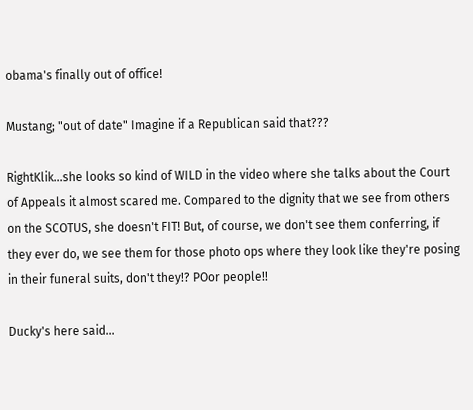obama's finally out of office!

Mustang; "out of date" Imagine if a Republican said that???

RightKlik...she looks so kind of WILD in the video where she talks about the Court of Appeals it almost scared me. Compared to the dignity that we see from others on the SCOTUS, she doesn't FIT! But, of course, we don't see them conferring, if they ever do, we see them for those photo ops where they look like they're posing in their funeral suits, don't they!? POor people!!

Ducky's here said...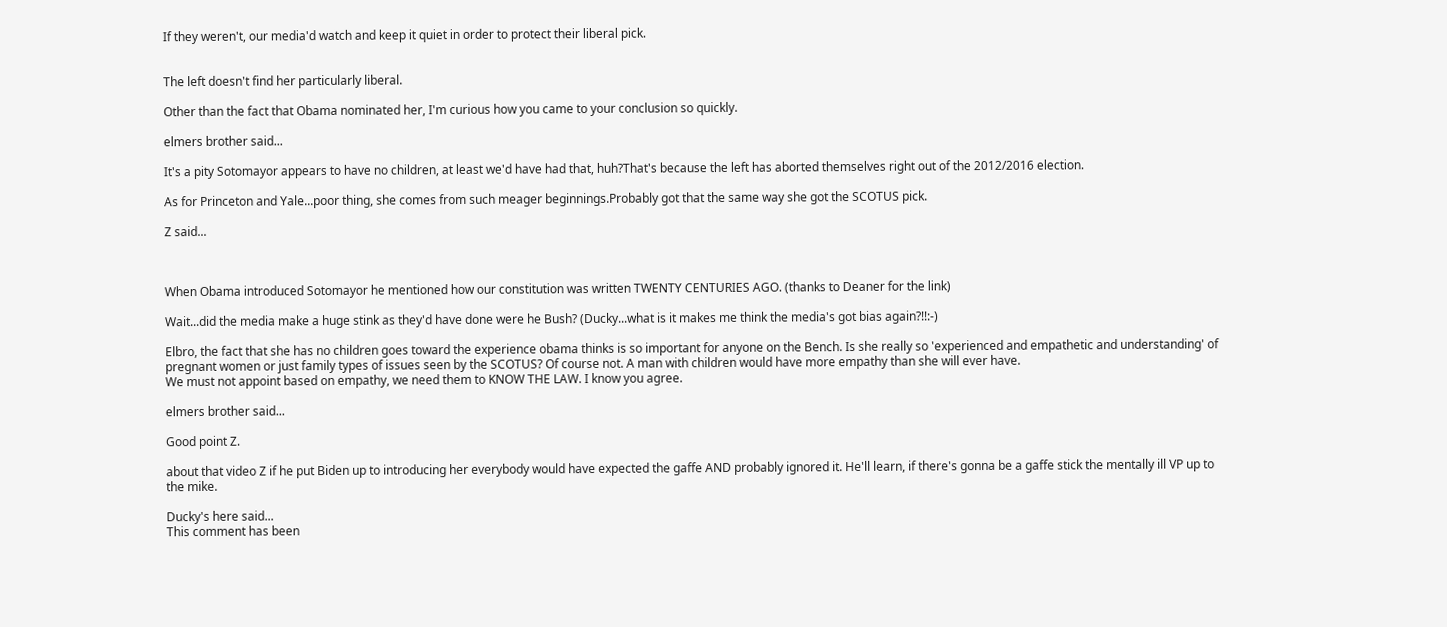If they weren't, our media'd watch and keep it quiet in order to protect their liberal pick.


The left doesn't find her particularly liberal.

Other than the fact that Obama nominated her, I'm curious how you came to your conclusion so quickly.

elmers brother said...

It's a pity Sotomayor appears to have no children, at least we'd have had that, huh?That's because the left has aborted themselves right out of the 2012/2016 election.

As for Princeton and Yale...poor thing, she comes from such meager beginnings.Probably got that the same way she got the SCOTUS pick.

Z said...



When Obama introduced Sotomayor he mentioned how our constitution was written TWENTY CENTURIES AGO. (thanks to Deaner for the link)

Wait...did the media make a huge stink as they'd have done were he Bush? (Ducky...what is it makes me think the media's got bias again?!!:-)

Elbro, the fact that she has no children goes toward the experience obama thinks is so important for anyone on the Bench. Is she really so 'experienced and empathetic and understanding' of pregnant women or just family types of issues seen by the SCOTUS? Of course not. A man with children would have more empathy than she will ever have.
We must not appoint based on empathy, we need them to KNOW THE LAW. I know you agree.

elmers brother said...

Good point Z.

about that video Z if he put Biden up to introducing her everybody would have expected the gaffe AND probably ignored it. He'll learn, if there's gonna be a gaffe stick the mentally ill VP up to the mike.

Ducky's here said...
This comment has been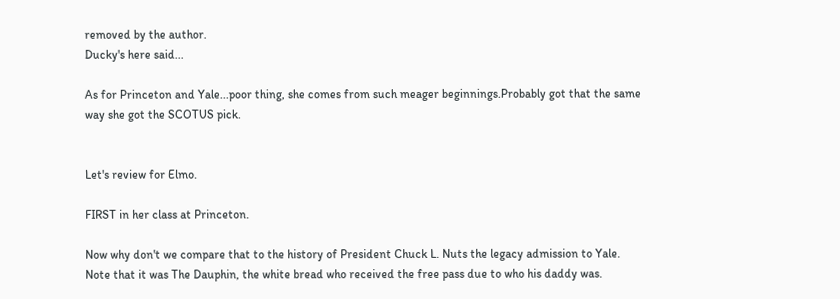removed by the author.
Ducky's here said...

As for Princeton and Yale...poor thing, she comes from such meager beginnings.Probably got that the same way she got the SCOTUS pick.


Let's review for Elmo.

FIRST in her class at Princeton.

Now why don't we compare that to the history of President Chuck L. Nuts the legacy admission to Yale.
Note that it was The Dauphin, the white bread who received the free pass due to who his daddy was.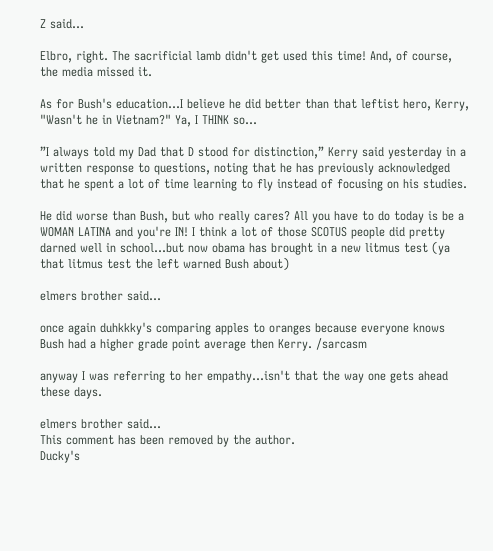Z said...

Elbro, right. The sacrificial lamb didn't get used this time! And, of course, the media missed it.

As for Bush's education...I believe he did better than that leftist hero, Kerry, "Wasn't he in Vietnam?" Ya, I THINK so...

”I always told my Dad that D stood for distinction,” Kerry said yesterday in a written response to questions, noting that he has previously acknowledged that he spent a lot of time learning to fly instead of focusing on his studies.

He did worse than Bush, but who really cares? All you have to do today is be a WOMAN LATINA and you're IN! I think a lot of those SCOTUS people did pretty darned well in school...but now obama has brought in a new litmus test (ya that litmus test the left warned Bush about)

elmers brother said...

once again duhkkky's comparing apples to oranges because everyone knows Bush had a higher grade point average then Kerry. /sarcasm

anyway I was referring to her empathy...isn't that the way one gets ahead these days.

elmers brother said...
This comment has been removed by the author.
Ducky's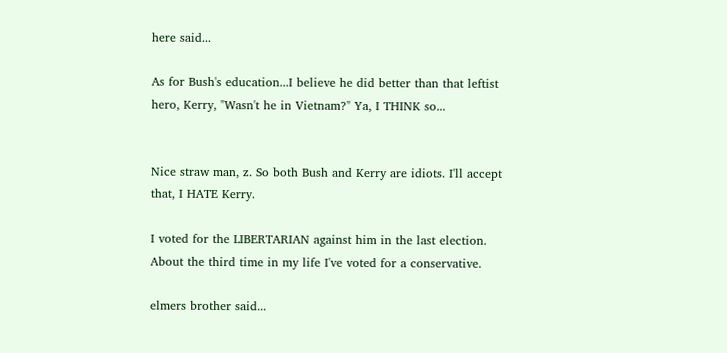here said...

As for Bush's education...I believe he did better than that leftist hero, Kerry, "Wasn't he in Vietnam?" Ya, I THINK so...


Nice straw man, z. So both Bush and Kerry are idiots. I'll accept that, I HATE Kerry.

I voted for the LIBERTARIAN against him in the last election. About the third time in my life I've voted for a conservative.

elmers brother said...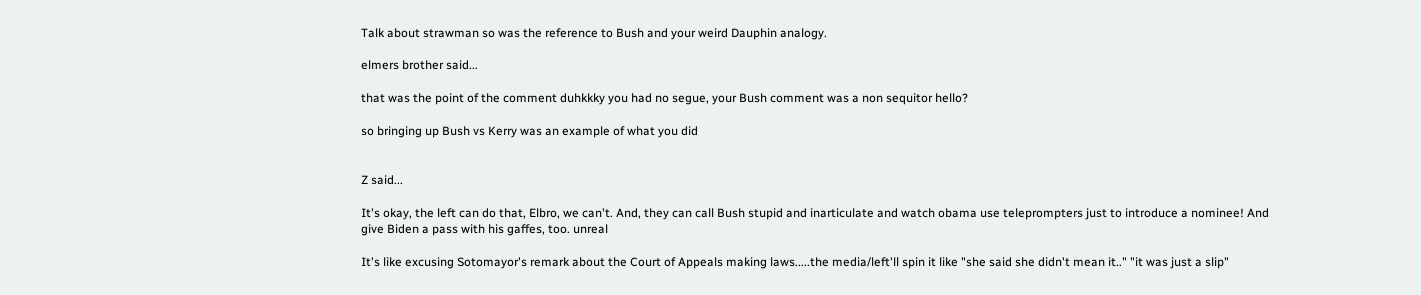Talk about strawman so was the reference to Bush and your weird Dauphin analogy.

elmers brother said...

that was the point of the comment duhkkky you had no segue, your Bush comment was a non sequitor hello?

so bringing up Bush vs Kerry was an example of what you did


Z said...

It's okay, the left can do that, Elbro, we can't. And, they can call Bush stupid and inarticulate and watch obama use teleprompters just to introduce a nominee! And give Biden a pass with his gaffes, too. unreal

It's like excusing Sotomayor's remark about the Court of Appeals making laws.....the media/left'll spin it like "she said she didn't mean it.." "it was just a slip"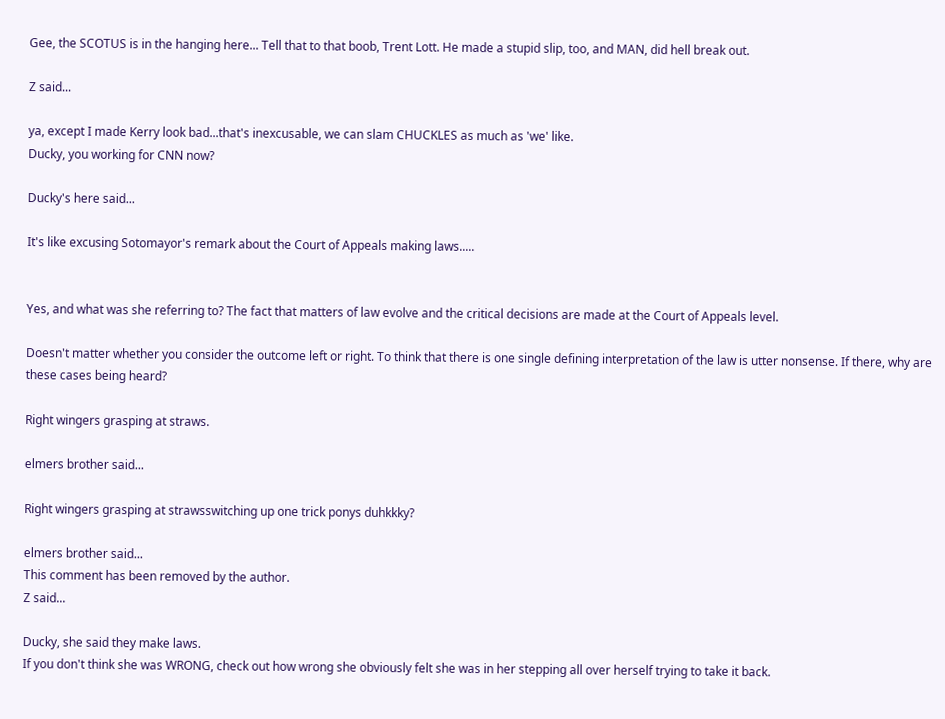Gee, the SCOTUS is in the hanging here... Tell that to that boob, Trent Lott. He made a stupid slip, too, and MAN, did hell break out.

Z said...

ya, except I made Kerry look bad...that's inexcusable, we can slam CHUCKLES as much as 'we' like.
Ducky, you working for CNN now?

Ducky's here said...

It's like excusing Sotomayor's remark about the Court of Appeals making laws.....


Yes, and what was she referring to? The fact that matters of law evolve and the critical decisions are made at the Court of Appeals level.

Doesn't matter whether you consider the outcome left or right. To think that there is one single defining interpretation of the law is utter nonsense. If there, why are these cases being heard?

Right wingers grasping at straws.

elmers brother said...

Right wingers grasping at strawsswitching up one trick ponys duhkkky?

elmers brother said...
This comment has been removed by the author.
Z said...

Ducky, she said they make laws.
If you don't think she was WRONG, check out how wrong she obviously felt she was in her stepping all over herself trying to take it back.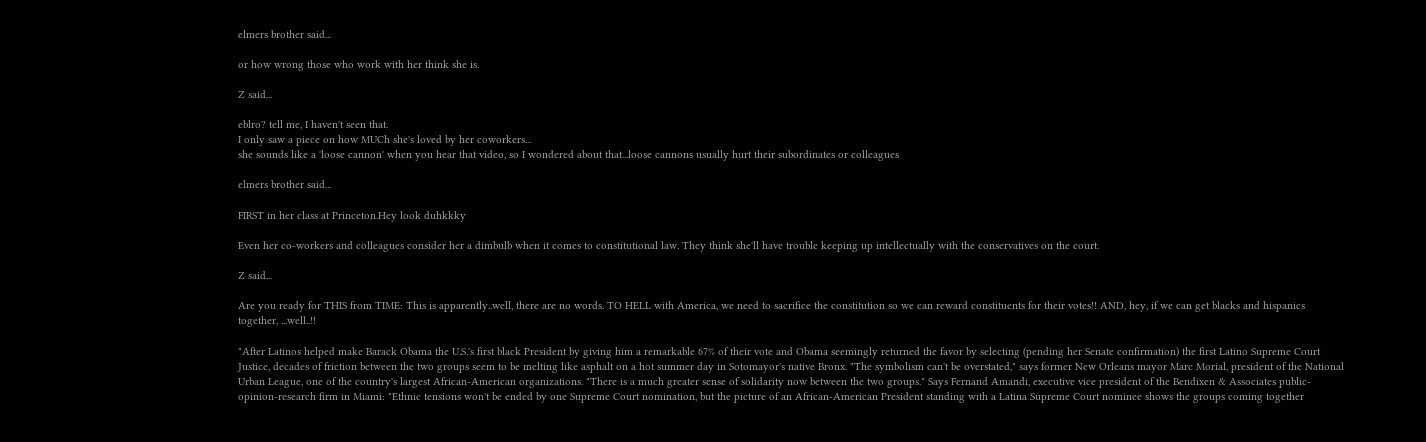elmers brother said...

or how wrong those who work with her think she is.

Z said...

eblro? tell me, I haven't seen that.
I only saw a piece on how MUCh she's loved by her coworkers...
she sounds like a 'loose cannon' when you hear that video, so I wondered about that...loose cannons usually hurt their subordinates or colleagues

elmers brother said...

FIRST in her class at Princeton.Hey look duhkkky

Even her co-workers and colleagues consider her a dimbulb when it comes to constitutional law. They think she'll have trouble keeping up intellectually with the conservatives on the court.

Z said...

Are you ready for THIS from TIME: This is apparently..well, there are no words. TO HELL with America, we need to sacrifice the constitution so we can reward constituents for their votes!! AND, hey, if we can get blacks and hispanics together, ...well..!!

"After Latinos helped make Barack Obama the U.S.'s first black President by giving him a remarkable 67% of their vote and Obama seemingly returned the favor by selecting (pending her Senate confirmation) the first Latino Supreme Court Justice, decades of friction between the two groups seem to be melting like asphalt on a hot summer day in Sotomayor's native Bronx. "The symbolism can't be overstated," says former New Orleans mayor Marc Morial, president of the National Urban League, one of the country's largest African-American organizations. "There is a much greater sense of solidarity now between the two groups." Says Fernand Amandi, executive vice president of the Bendixen & Associates public-opinion-research firm in Miami: "Ethnic tensions won't be ended by one Supreme Court nomination, but the picture of an African-American President standing with a Latina Supreme Court nominee shows the groups coming together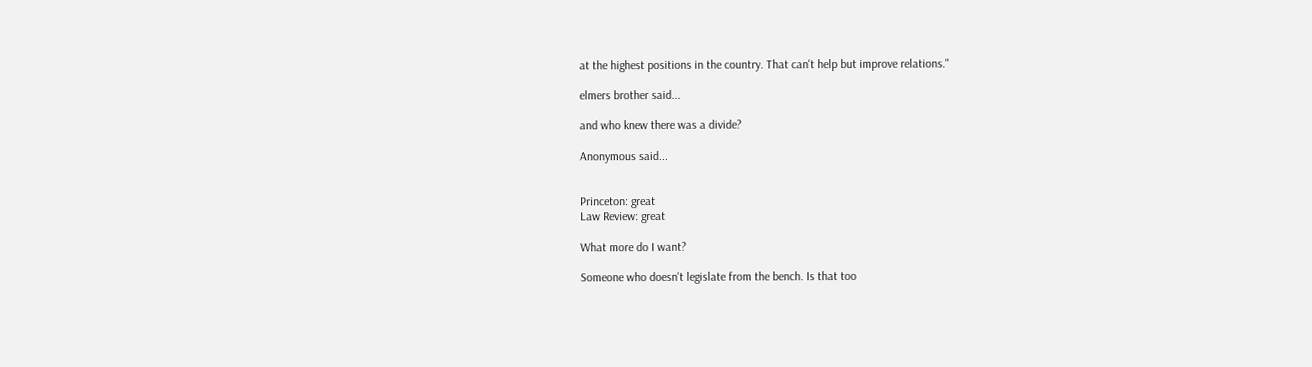at the highest positions in the country. That can't help but improve relations."

elmers brother said...

and who knew there was a divide?

Anonymous said...


Princeton: great
Law Review: great

What more do I want?

Someone who doesn't legislate from the bench. Is that too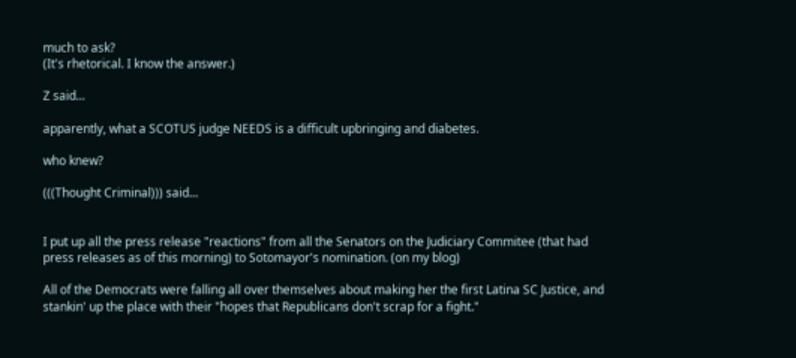much to ask?
(It's rhetorical. I know the answer.)

Z said...

apparently, what a SCOTUS judge NEEDS is a difficult upbringing and diabetes.

who knew?

(((Thought Criminal))) said...


I put up all the press release "reactions" from all the Senators on the Judiciary Commitee (that had press releases as of this morning) to Sotomayor's nomination. (on my blog)

All of the Democrats were falling all over themselves about making her the first Latina SC Justice, and stankin' up the place with their "hopes that Republicans don't scrap for a fight."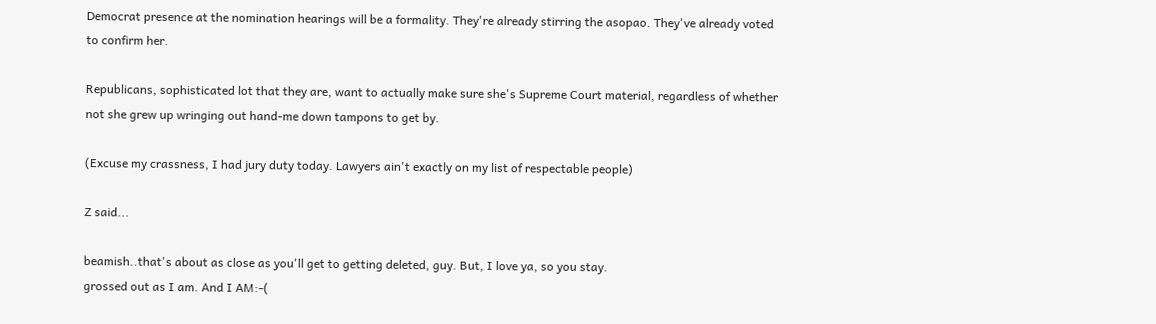Democrat presence at the nomination hearings will be a formality. They're already stirring the asopao. They've already voted to confirm her.

Republicans, sophisticated lot that they are, want to actually make sure she's Supreme Court material, regardless of whether not she grew up wringing out hand-me down tampons to get by.

(Excuse my crassness, I had jury duty today. Lawyers ain't exactly on my list of respectable people)

Z said...

beamish..that's about as close as you'll get to getting deleted, guy. But, I love ya, so you stay.
grossed out as I am. And I AM:-(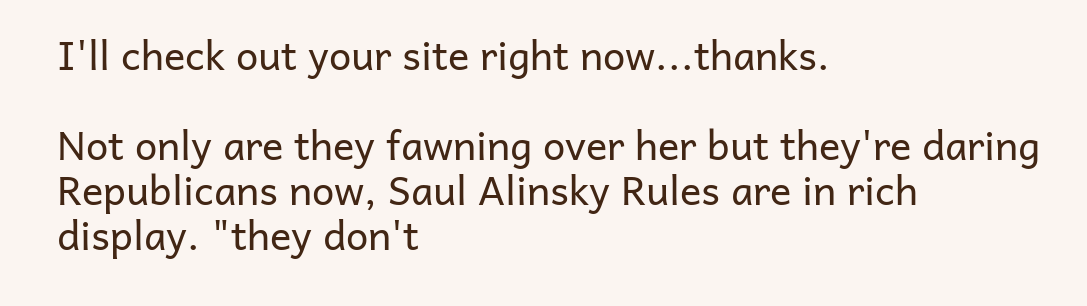I'll check out your site right now...thanks.

Not only are they fawning over her but they're daring Republicans now, Saul Alinsky Rules are in rich display. "they don't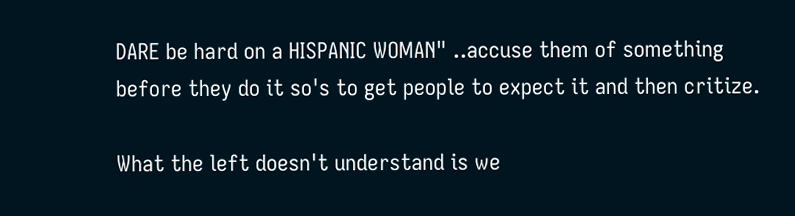DARE be hard on a HISPANIC WOMAN" ..accuse them of something before they do it so's to get people to expect it and then critize.

What the left doesn't understand is we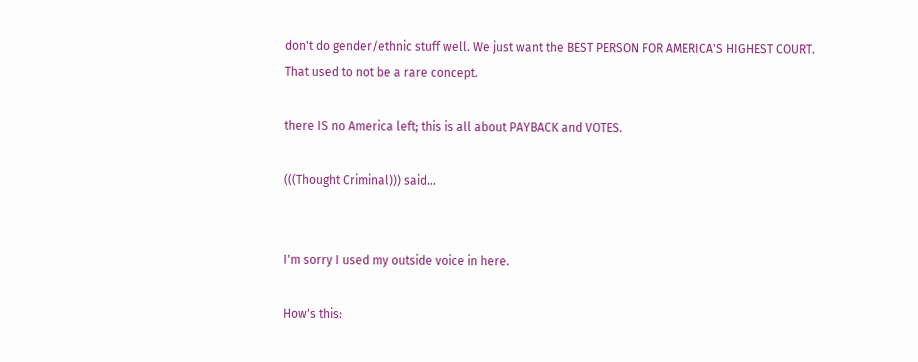don't do gender/ethnic stuff well. We just want the BEST PERSON FOR AMERICA'S HIGHEST COURT.
That used to not be a rare concept.

there IS no America left; this is all about PAYBACK and VOTES.

(((Thought Criminal))) said...


I'm sorry I used my outside voice in here.

How's this: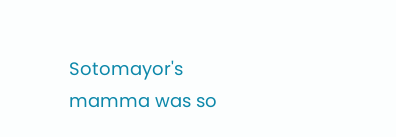Sotomayor's mamma was so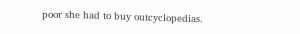poor she had to buy outcyclopedias.